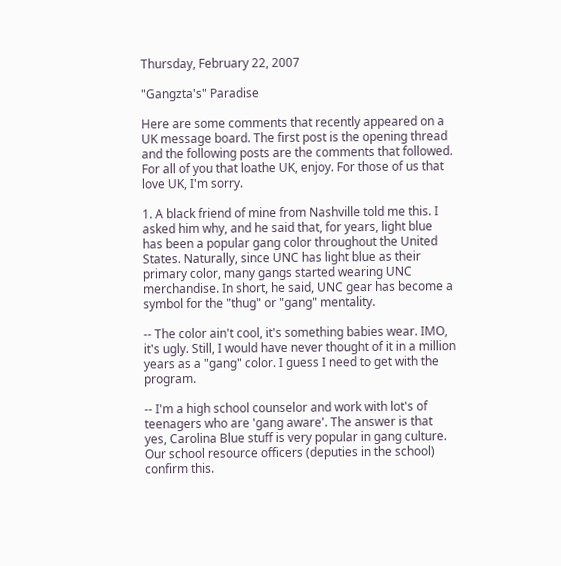Thursday, February 22, 2007

"Gangzta's" Paradise

Here are some comments that recently appeared on a UK message board. The first post is the opening thread and the following posts are the comments that followed. For all of you that loathe UK, enjoy. For those of us that love UK, I'm sorry.

1. A black friend of mine from Nashville told me this. I asked him why, and he said that, for years, light blue has been a popular gang color throughout the United States. Naturally, since UNC has light blue as their primary color, many gangs started wearing UNC merchandise. In short, he said, UNC gear has become a symbol for the "thug" or "gang" mentality.

-- The color ain't cool, it's something babies wear. IMO, it's ugly. Still, I would have never thought of it in a million years as a "gang" color. I guess I need to get with the program.

-- I'm a high school counselor and work with lot's of teenagers who are 'gang aware'. The answer is that yes, Carolina Blue stuff is very popular in gang culture. Our school resource officers (deputies in the school) confirm this.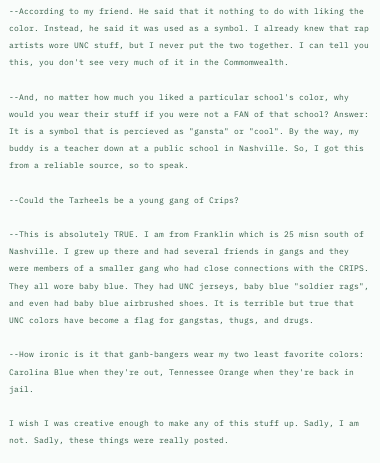--According to my friend. He said that it nothing to do with liking the color. Instead, he said it was used as a symbol. I already knew that rap artists wore UNC stuff, but I never put the two together. I can tell you this, you don't see very much of it in the Commomwealth.

--And, no matter how much you liked a particular school's color, why would you wear their stuff if you were not a FAN of that school? Answer: It is a symbol that is percieved as "gansta" or "cool". By the way, my buddy is a teacher down at a public school in Nashville. So, I got this from a reliable source, so to speak.

--Could the Tarheels be a young gang of Crips?

--This is absolutely TRUE. I am from Franklin which is 25 misn south of Nashville. I grew up there and had several friends in gangs and they were members of a smaller gang who had close connections with the CRIPS. They all wore baby blue. They had UNC jerseys, baby blue "soldier rags", and even had baby blue airbrushed shoes. It is terrible but true that UNC colors have become a flag for gangstas, thugs, and drugs.

--How ironic is it that ganb-bangers wear my two least favorite colors: Carolina Blue when they're out, Tennessee Orange when they're back in jail.

I wish I was creative enough to make any of this stuff up. Sadly, I am not. Sadly, these things were really posted.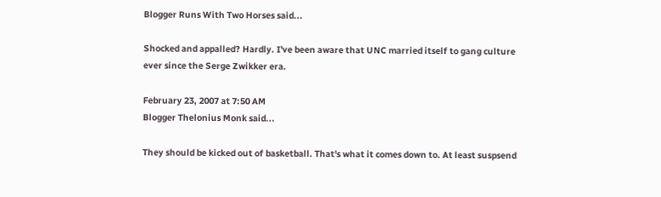Blogger Runs With Two Horses said...

Shocked and appalled? Hardly. I've been aware that UNC married itself to gang culture ever since the Serge Zwikker era.

February 23, 2007 at 7:50 AM
Blogger Thelonius Monk said...

They should be kicked out of basketball. That's what it comes down to. At least suspsend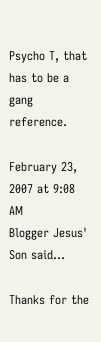Psycho T, that has to be a gang reference.

February 23, 2007 at 9:08 AM
Blogger Jesus' Son said...

Thanks for the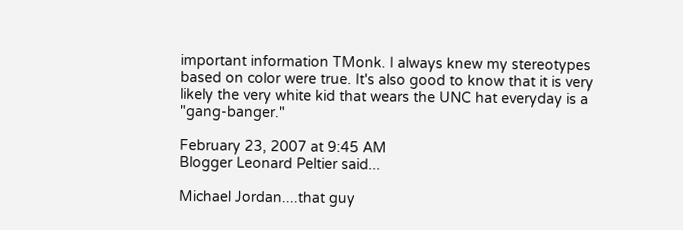important information TMonk. I always knew my stereotypes based on color were true. It's also good to know that it is very likely the very white kid that wears the UNC hat everyday is a "gang-banger."

February 23, 2007 at 9:45 AM
Blogger Leonard Peltier said...

Michael Jordan....that guy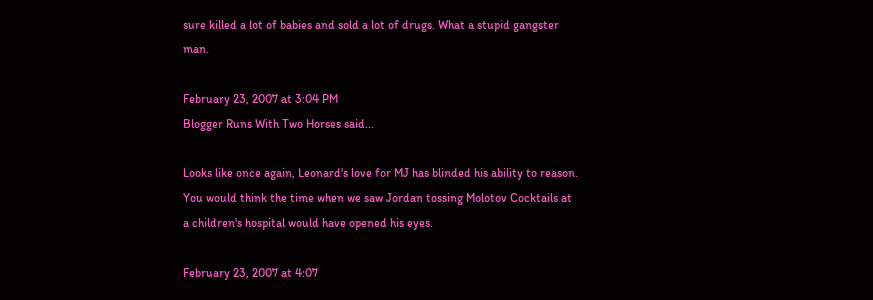sure killed a lot of babies and sold a lot of drugs. What a stupid gangster man.

February 23, 2007 at 3:04 PM
Blogger Runs With Two Horses said...

Looks like once again, Leonard's love for MJ has blinded his ability to reason. You would think the time when we saw Jordan tossing Molotov Cocktails at a children's hospital would have opened his eyes.

February 23, 2007 at 4:07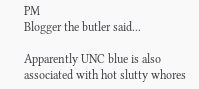PM
Blogger the butler said...

Apparently UNC blue is also associated with hot slutty whores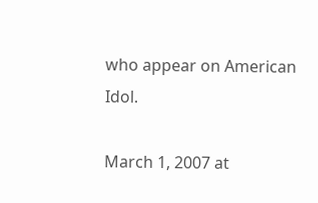who appear on American Idol.

March 1, 2007 at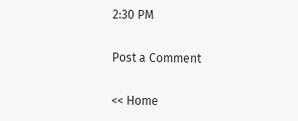2:30 PM

Post a Comment

<< Home